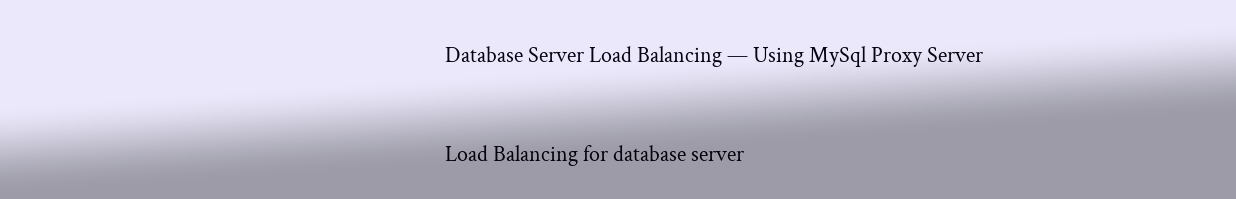Database Server Load Balancing — Using MySql Proxy Server


Load Balancing for database server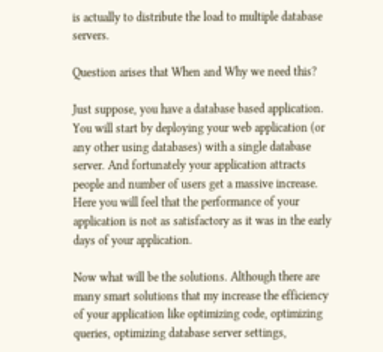is actually to distribute the load to multiple database servers.

Question arises that When and Why we need this?

Just suppose, you have a database based application. You will start by deploying your web application (or any other using databases) with a single database server. And fortunately your application attracts people and number of users get a massive increase. Here you will feel that the performance of your application is not as satisfactory as it was in the early days of your application.

Now what will be the solutions. Although there are many smart solutions that my increase the efficiency of your application like optimizing code, optimizing queries, optimizing database server settings,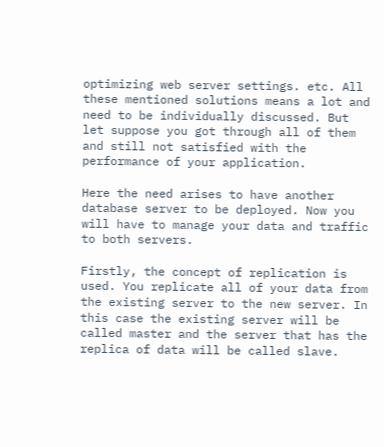optimizing web server settings. etc. All these mentioned solutions means a lot and need to be individually discussed. But let suppose you got through all of them and still not satisfied with the performance of your application.

Here the need arises to have another database server to be deployed. Now you will have to manage your data and traffic to both servers.

Firstly, the concept of replication is used. You replicate all of your data from the existing server to the new server. In this case the existing server will be called master and the server that has the replica of data will be called slave.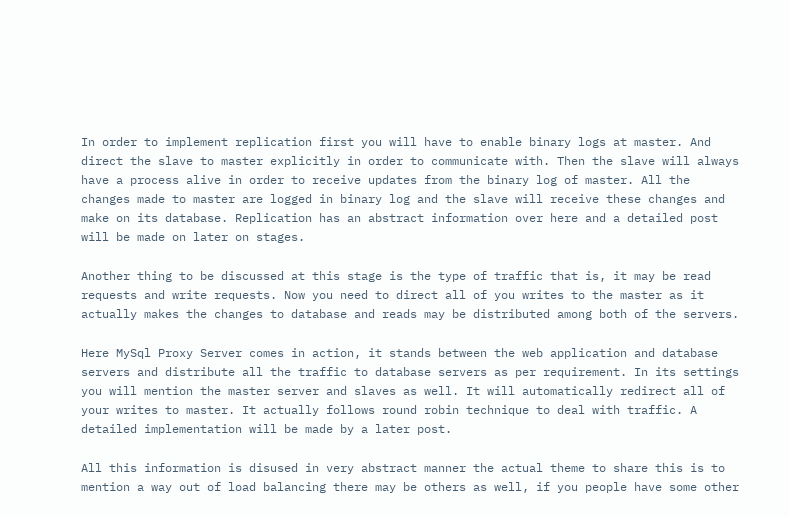In order to implement replication first you will have to enable binary logs at master. And direct the slave to master explicitly in order to communicate with. Then the slave will always have a process alive in order to receive updates from the binary log of master. All the changes made to master are logged in binary log and the slave will receive these changes and make on its database. Replication has an abstract information over here and a detailed post will be made on later on stages.

Another thing to be discussed at this stage is the type of traffic that is, it may be read requests and write requests. Now you need to direct all of you writes to the master as it actually makes the changes to database and reads may be distributed among both of the servers.

Here MySql Proxy Server comes in action, it stands between the web application and database servers and distribute all the traffic to database servers as per requirement. In its settings you will mention the master server and slaves as well. It will automatically redirect all of your writes to master. It actually follows round robin technique to deal with traffic. A detailed implementation will be made by a later post.

All this information is disused in very abstract manner the actual theme to share this is to mention a way out of load balancing there may be others as well, if you people have some other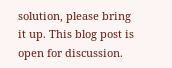solution, please bring it up. This blog post is open for discussion.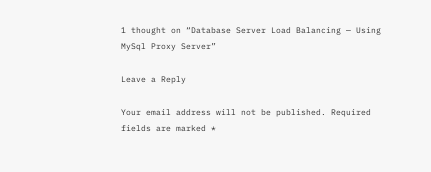1 thought on “Database Server Load Balancing — Using MySql Proxy Server”

Leave a Reply

Your email address will not be published. Required fields are marked *